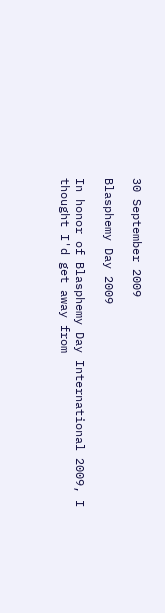30 September 2009

Blasphemy Day 2009

In honor of Blasphemy Day International 2009, I thought I'd get away from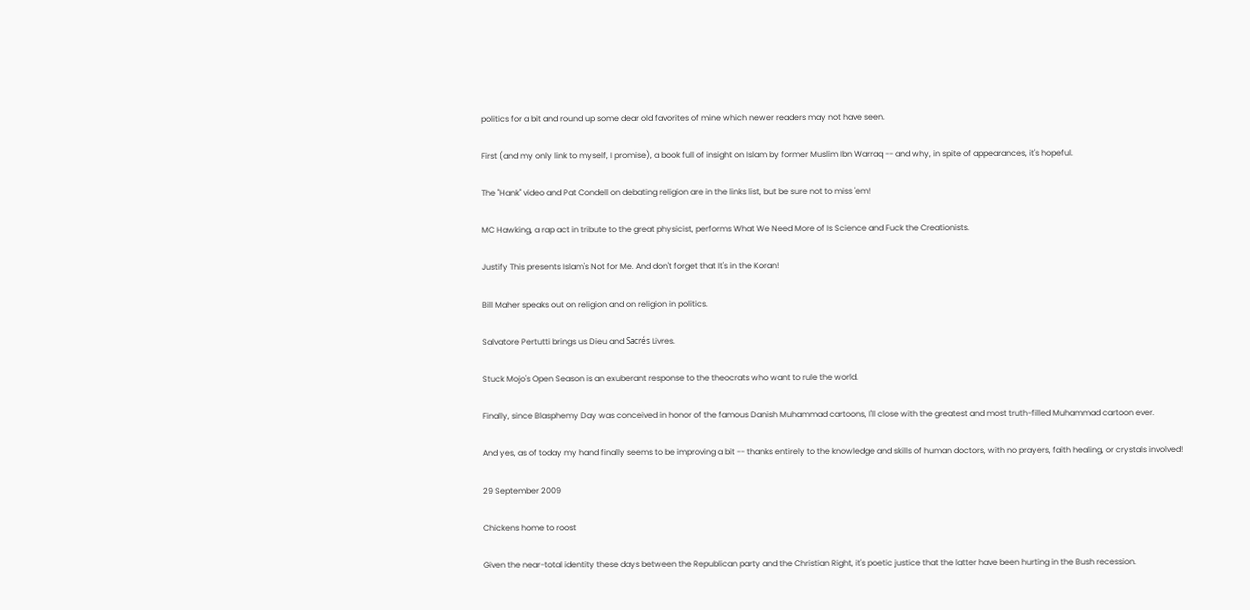politics for a bit and round up some dear old favorites of mine which newer readers may not have seen.

First (and my only link to myself, I promise), a book full of insight on Islam by former Muslim Ibn Warraq -- and why, in spite of appearances, it's hopeful.

The "Hank" video and Pat Condell on debating religion are in the links list, but be sure not to miss 'em!

MC Hawking, a rap act in tribute to the great physicist, performs What We Need More of Is Science and Fuck the Creationists.

Justify This presents Islam's Not for Me. And don't forget that It's in the Koran!

Bill Maher speaks out on religion and on religion in politics.

Salvatore Pertutti brings us Dieu and Sacrés Livres.

Stuck Mojo's Open Season is an exuberant response to the theocrats who want to rule the world.

Finally, since Blasphemy Day was conceived in honor of the famous Danish Muhammad cartoons, I'll close with the greatest and most truth-filled Muhammad cartoon ever.

And yes, as of today my hand finally seems to be improving a bit -- thanks entirely to the knowledge and skills of human doctors, with no prayers, faith healing, or crystals involved!

29 September 2009

Chickens home to roost

Given the near-total identity these days between the Republican party and the Christian Right, it's poetic justice that the latter have been hurting in the Bush recession.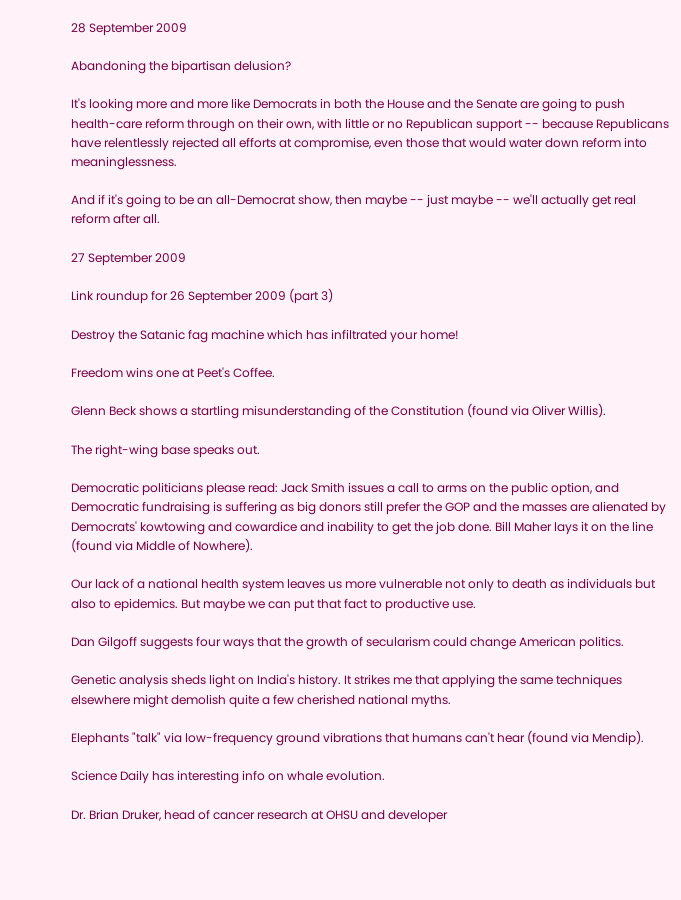28 September 2009

Abandoning the bipartisan delusion?

It's looking more and more like Democrats in both the House and the Senate are going to push health-care reform through on their own, with little or no Republican support -- because Republicans have relentlessly rejected all efforts at compromise, even those that would water down reform into meaninglessness.

And if it's going to be an all-Democrat show, then maybe -- just maybe -- we'll actually get real reform after all.

27 September 2009

Link roundup for 26 September 2009 (part 3)

Destroy the Satanic fag machine which has infiltrated your home!

Freedom wins one at Peet's Coffee.

Glenn Beck shows a startling misunderstanding of the Constitution (found via Oliver Willis).

The right-wing base speaks out.

Democratic politicians please read: Jack Smith issues a call to arms on the public option, and Democratic fundraising is suffering as big donors still prefer the GOP and the masses are alienated by Democrats' kowtowing and cowardice and inability to get the job done. Bill Maher lays it on the line (found via Middle of Nowhere).

Our lack of a national health system leaves us more vulnerable not only to death as individuals but also to epidemics. But maybe we can put that fact to productive use.

Dan Gilgoff suggests four ways that the growth of secularism could change American politics.

Genetic analysis sheds light on India's history. It strikes me that applying the same techniques elsewhere might demolish quite a few cherished national myths.

Elephants "talk" via low-frequency ground vibrations that humans can't hear (found via Mendip).

Science Daily has interesting info on whale evolution.

Dr. Brian Druker, head of cancer research at OHSU and developer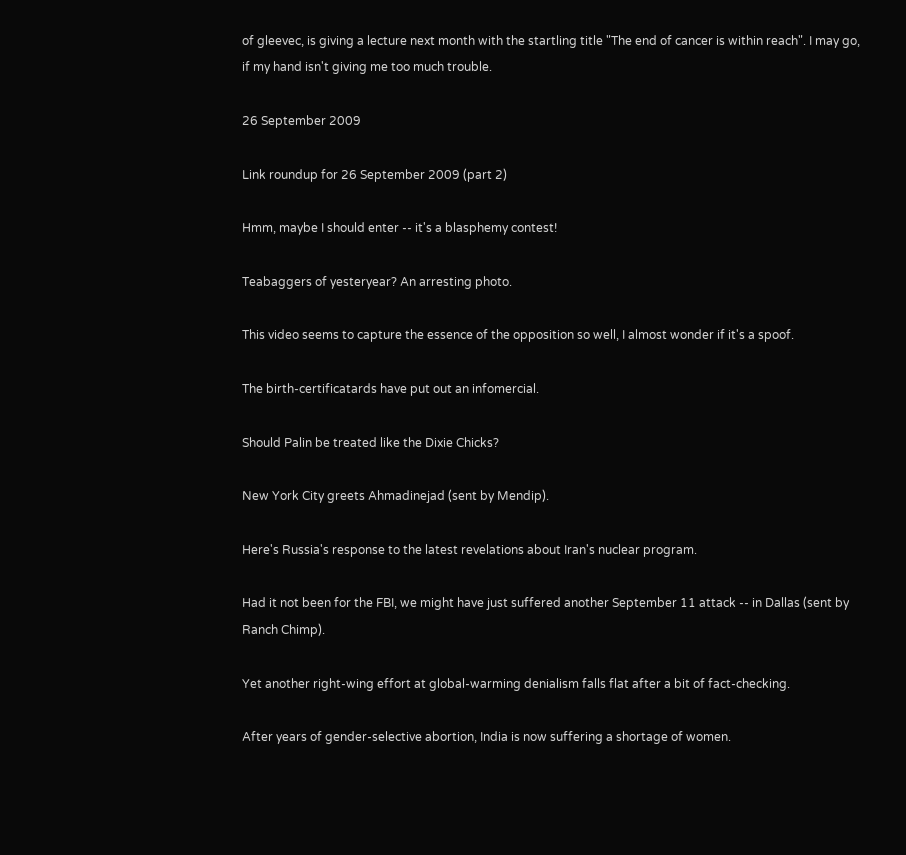of gleevec, is giving a lecture next month with the startling title "The end of cancer is within reach". I may go, if my hand isn't giving me too much trouble.

26 September 2009

Link roundup for 26 September 2009 (part 2)

Hmm, maybe I should enter -- it's a blasphemy contest!

Teabaggers of yesteryear? An arresting photo.

This video seems to capture the essence of the opposition so well, I almost wonder if it's a spoof.

The birth-certificatards have put out an infomercial.

Should Palin be treated like the Dixie Chicks?

New York City greets Ahmadinejad (sent by Mendip).

Here's Russia's response to the latest revelations about Iran's nuclear program.

Had it not been for the FBI, we might have just suffered another September 11 attack -- in Dallas (sent by Ranch Chimp).

Yet another right-wing effort at global-warming denialism falls flat after a bit of fact-checking.

After years of gender-selective abortion, India is now suffering a shortage of women.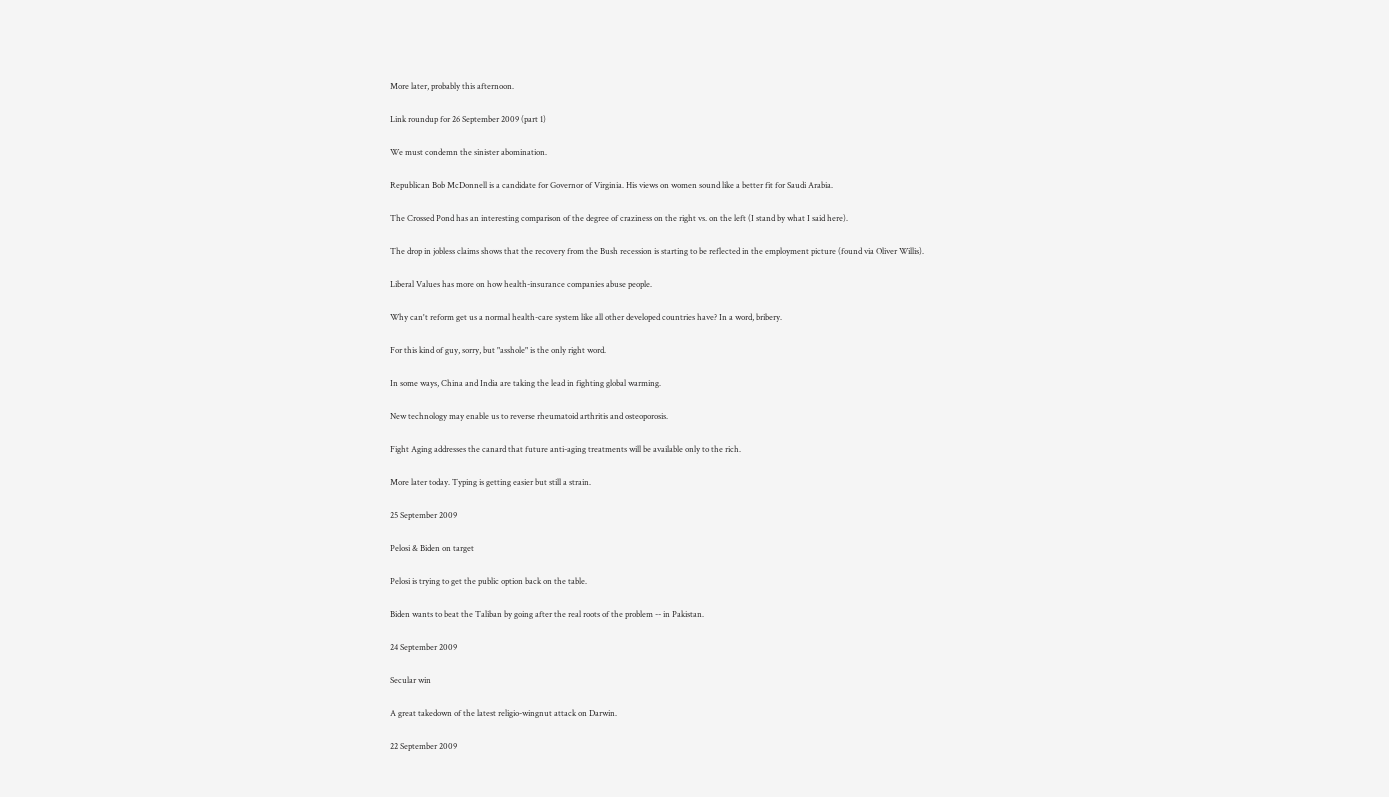More later, probably this afternoon.

Link roundup for 26 September 2009 (part 1)

We must condemn the sinister abomination.

Republican Bob McDonnell is a candidate for Governor of Virginia. His views on women sound like a better fit for Saudi Arabia.

The Crossed Pond has an interesting comparison of the degree of craziness on the right vs. on the left (I stand by what I said here).

The drop in jobless claims shows that the recovery from the Bush recession is starting to be reflected in the employment picture (found via Oliver Willis).

Liberal Values has more on how health-insurance companies abuse people.

Why can't reform get us a normal health-care system like all other developed countries have? In a word, bribery.

For this kind of guy, sorry, but "asshole" is the only right word.

In some ways, China and India are taking the lead in fighting global warming.

New technology may enable us to reverse rheumatoid arthritis and osteoporosis.

Fight Aging addresses the canard that future anti-aging treatments will be available only to the rich.

More later today. Typing is getting easier but still a strain.

25 September 2009

Pelosi & Biden on target

Pelosi is trying to get the public option back on the table.

Biden wants to beat the Taliban by going after the real roots of the problem -- in Pakistan.

24 September 2009

Secular win

A great takedown of the latest religio-wingnut attack on Darwin.

22 September 2009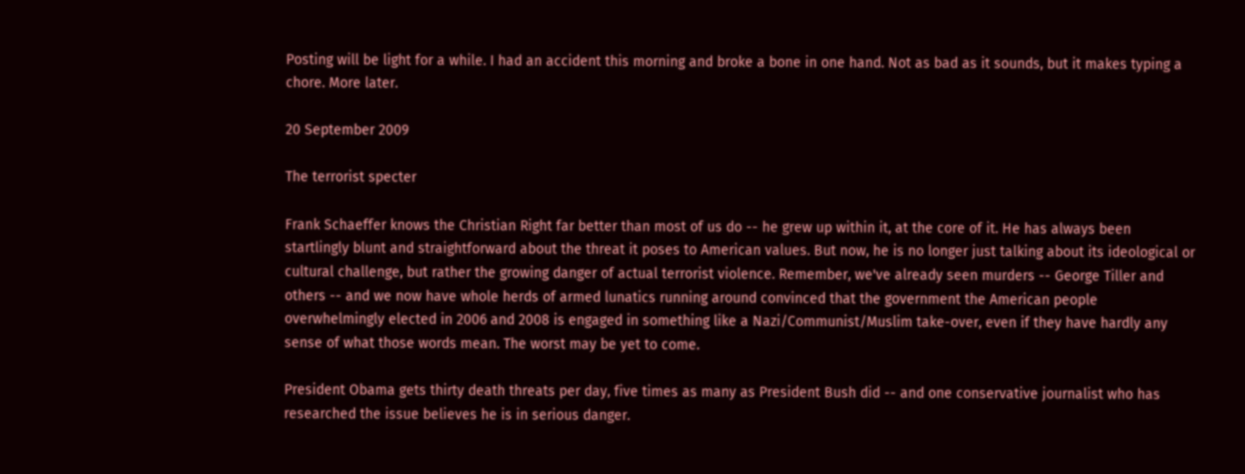Posting will be light for a while. I had an accident this morning and broke a bone in one hand. Not as bad as it sounds, but it makes typing a chore. More later.

20 September 2009

The terrorist specter

Frank Schaeffer knows the Christian Right far better than most of us do -- he grew up within it, at the core of it. He has always been startlingly blunt and straightforward about the threat it poses to American values. But now, he is no longer just talking about its ideological or cultural challenge, but rather the growing danger of actual terrorist violence. Remember, we've already seen murders -- George Tiller and others -- and we now have whole herds of armed lunatics running around convinced that the government the American people overwhelmingly elected in 2006 and 2008 is engaged in something like a Nazi/Communist/Muslim take-over, even if they have hardly any sense of what those words mean. The worst may be yet to come.

President Obama gets thirty death threats per day, five times as many as President Bush did -- and one conservative journalist who has researched the issue believes he is in serious danger.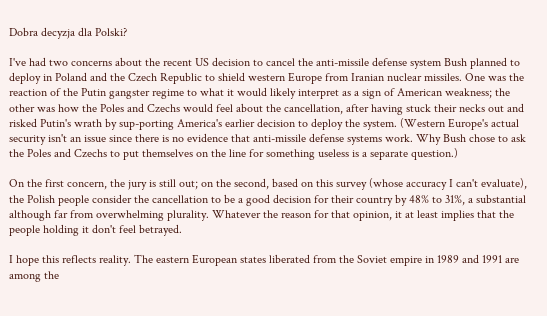Dobra decyzja dla Polski?

I've had two concerns about the recent US decision to cancel the anti-missile defense system Bush planned to deploy in Poland and the Czech Republic to shield western Europe from Iranian nuclear missiles. One was the reaction of the Putin gangster regime to what it would likely interpret as a sign of American weakness; the other was how the Poles and Czechs would feel about the cancellation, after having stuck their necks out and risked Putin's wrath by sup-porting America's earlier decision to deploy the system. (Western Europe's actual security isn't an issue since there is no evidence that anti-missile defense systems work. Why Bush chose to ask the Poles and Czechs to put themselves on the line for something useless is a separate question.)

On the first concern, the jury is still out; on the second, based on this survey (whose accuracy I can't evaluate), the Polish people consider the cancellation to be a good decision for their country by 48% to 31%, a substantial although far from overwhelming plurality. Whatever the reason for that opinion, it at least implies that the people holding it don't feel betrayed.

I hope this reflects reality. The eastern European states liberated from the Soviet empire in 1989 and 1991 are among the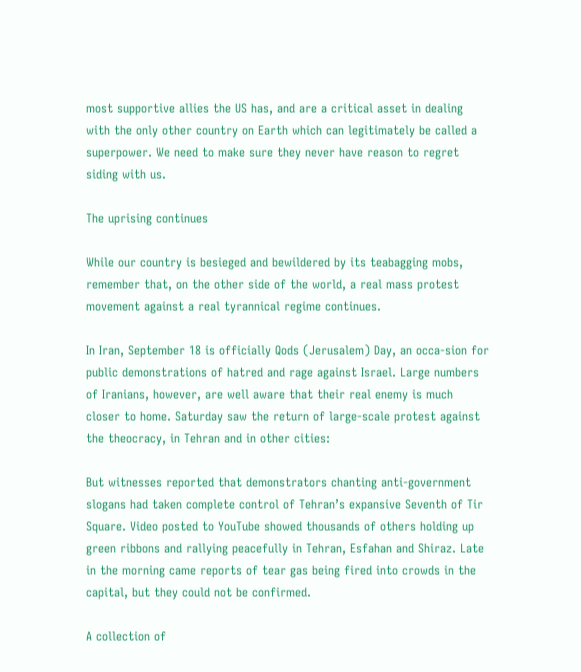most supportive allies the US has, and are a critical asset in dealing with the only other country on Earth which can legitimately be called a superpower. We need to make sure they never have reason to regret siding with us.

The uprising continues

While our country is besieged and bewildered by its teabagging mobs, remember that, on the other side of the world, a real mass protest movement against a real tyrannical regime continues.

In Iran, September 18 is officially Qods (Jerusalem) Day, an occa-sion for public demonstrations of hatred and rage against Israel. Large numbers of Iranians, however, are well aware that their real enemy is much closer to home. Saturday saw the return of large-scale protest against the theocracy, in Tehran and in other cities:

But witnesses reported that demonstrators chanting anti-government slogans had taken complete control of Tehran’s expansive Seventh of Tir Square. Video posted to YouTube showed thousands of others holding up green ribbons and rallying peacefully in Tehran, Esfahan and Shiraz. Late in the morning came reports of tear gas being fired into crowds in the capital, but they could not be confirmed.

A collection of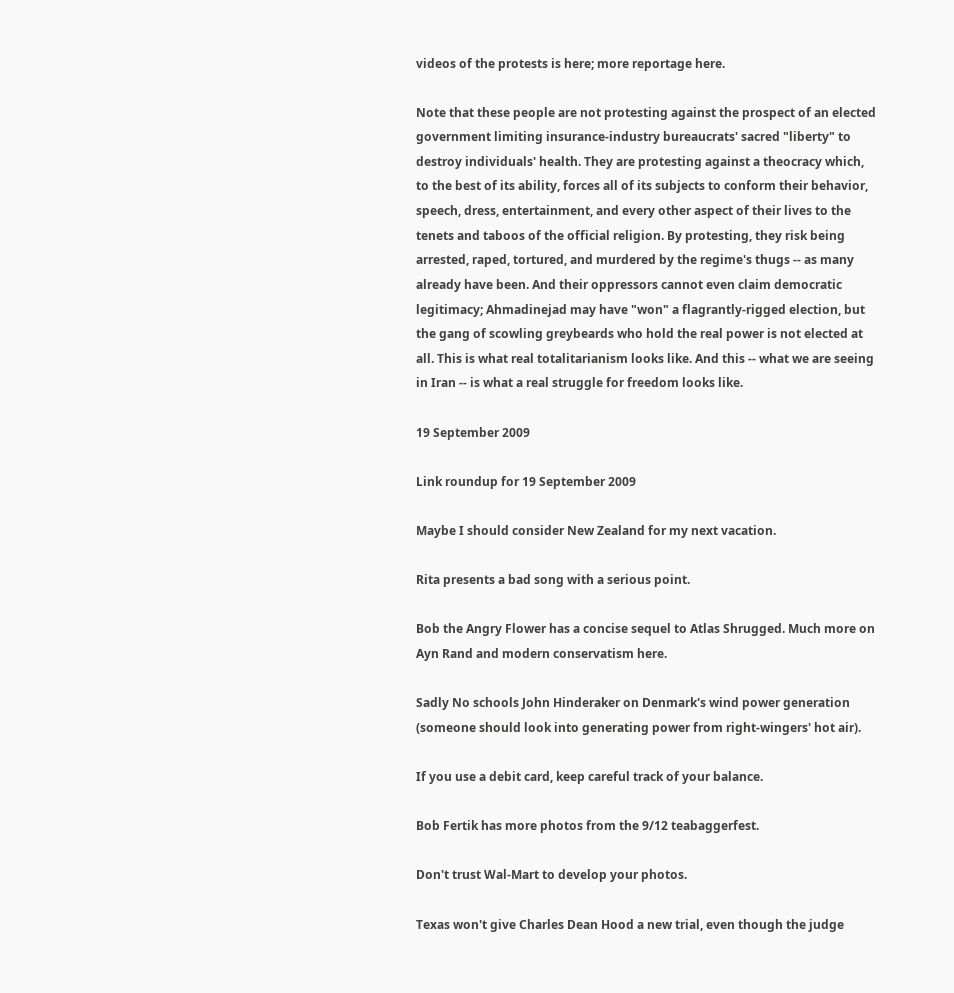videos of the protests is here; more reportage here.

Note that these people are not protesting against the prospect of an elected government limiting insurance-industry bureaucrats' sacred "liberty" to destroy individuals' health. They are protesting against a theocracy which, to the best of its ability, forces all of its subjects to conform their behavior, speech, dress, entertainment, and every other aspect of their lives to the tenets and taboos of the official religion. By protesting, they risk being arrested, raped, tortured, and murdered by the regime's thugs -- as many already have been. And their oppressors cannot even claim democratic legitimacy; Ahmadinejad may have "won" a flagrantly-rigged election, but the gang of scowling greybeards who hold the real power is not elected at all. This is what real totalitarianism looks like. And this -- what we are seeing in Iran -- is what a real struggle for freedom looks like.

19 September 2009

Link roundup for 19 September 2009

Maybe I should consider New Zealand for my next vacation.

Rita presents a bad song with a serious point.

Bob the Angry Flower has a concise sequel to Atlas Shrugged. Much more on Ayn Rand and modern conservatism here.

Sadly No schools John Hinderaker on Denmark's wind power generation (someone should look into generating power from right-wingers' hot air).

If you use a debit card, keep careful track of your balance.

Bob Fertik has more photos from the 9/12 teabaggerfest.

Don't trust Wal-Mart to develop your photos.

Texas won't give Charles Dean Hood a new trial, even though the judge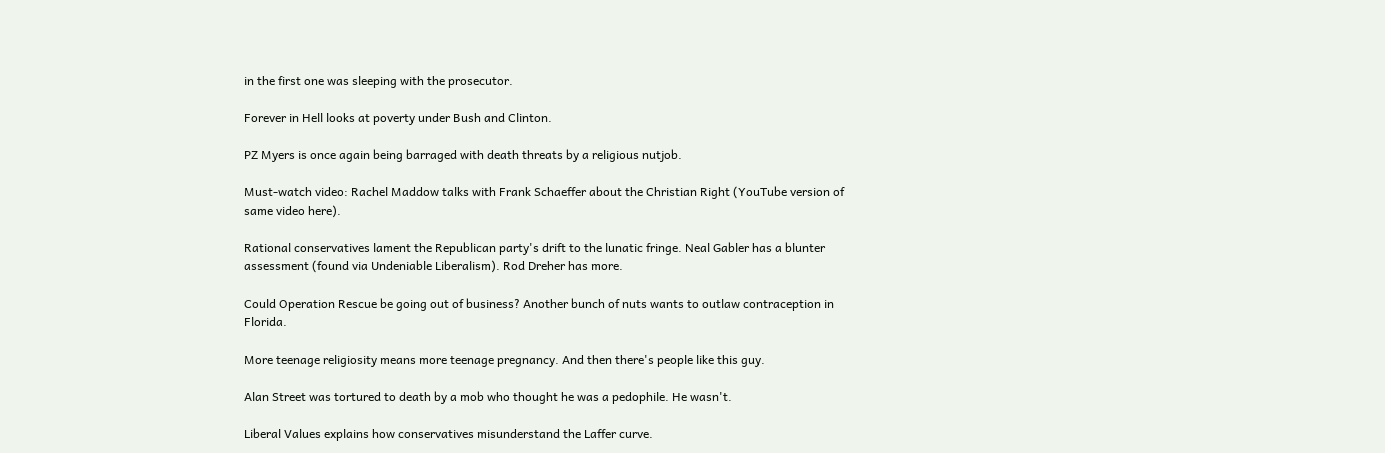in the first one was sleeping with the prosecutor.

Forever in Hell looks at poverty under Bush and Clinton.

PZ Myers is once again being barraged with death threats by a religious nutjob.

Must-watch video: Rachel Maddow talks with Frank Schaeffer about the Christian Right (YouTube version of same video here).

Rational conservatives lament the Republican party's drift to the lunatic fringe. Neal Gabler has a blunter assessment (found via Undeniable Liberalism). Rod Dreher has more.

Could Operation Rescue be going out of business? Another bunch of nuts wants to outlaw contraception in Florida.

More teenage religiosity means more teenage pregnancy. And then there's people like this guy.

Alan Street was tortured to death by a mob who thought he was a pedophile. He wasn't.

Liberal Values explains how conservatives misunderstand the Laffer curve.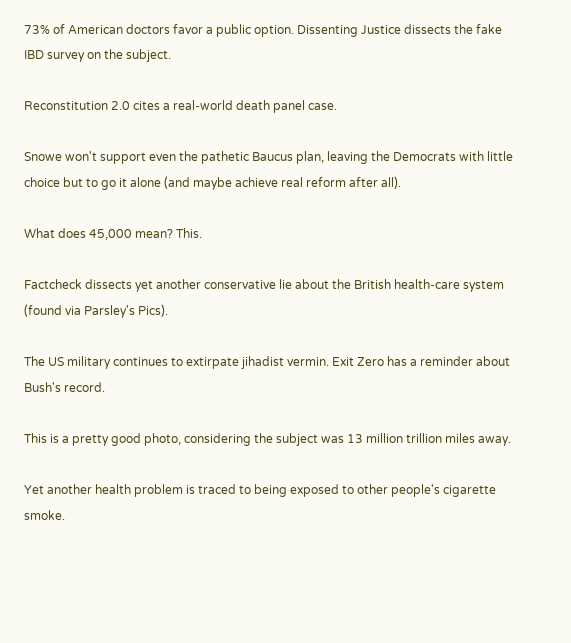73% of American doctors favor a public option. Dissenting Justice dissects the fake IBD survey on the subject.

Reconstitution 2.0 cites a real-world death panel case.

Snowe won't support even the pathetic Baucus plan, leaving the Democrats with little choice but to go it alone (and maybe achieve real reform after all).

What does 45,000 mean? This.

Factcheck dissects yet another conservative lie about the British health-care system (found via Parsley's Pics).

The US military continues to extirpate jihadist vermin. Exit Zero has a reminder about Bush's record.

This is a pretty good photo, considering the subject was 13 million trillion miles away.

Yet another health problem is traced to being exposed to other people's cigarette smoke.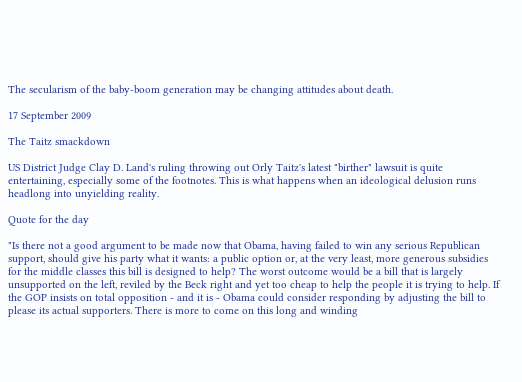The secularism of the baby-boom generation may be changing attitudes about death.

17 September 2009

The Taitz smackdown

US District Judge Clay D. Land's ruling throwing out Orly Taitz's latest "birther" lawsuit is quite entertaining, especially some of the footnotes. This is what happens when an ideological delusion runs headlong into unyielding reality.

Quote for the day

"Is there not a good argument to be made now that Obama, having failed to win any serious Republican support, should give his party what it wants: a public option or, at the very least, more generous subsidies for the middle classes this bill is designed to help? The worst outcome would be a bill that is largely unsupported on the left, reviled by the Beck right and yet too cheap to help the people it is trying to help. If the GOP insists on total opposition - and it is - Obama could consider responding by adjusting the bill to please its actual supporters. There is more to come on this long and winding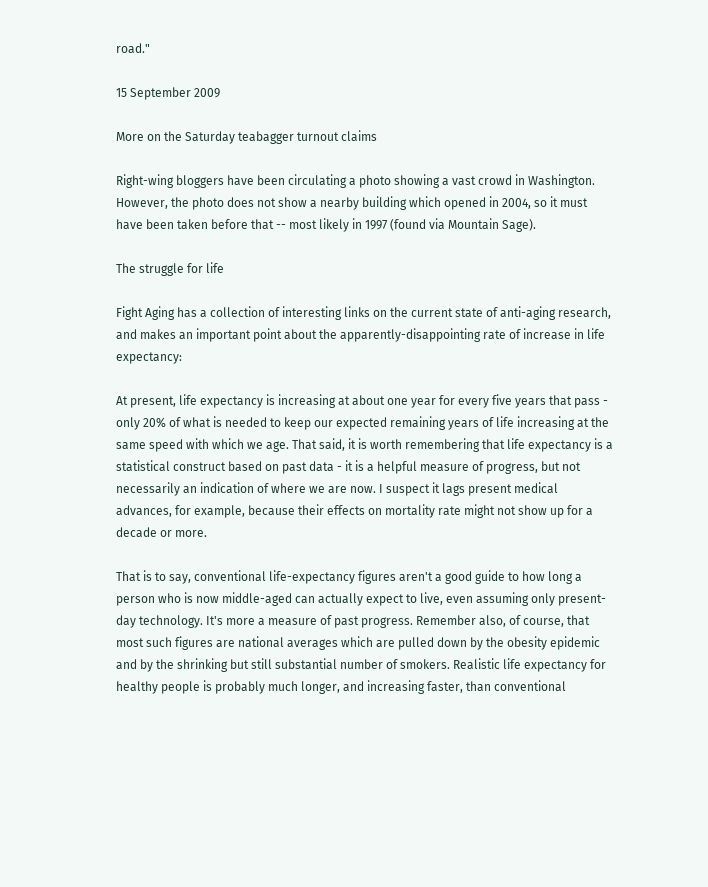road."

15 September 2009

More on the Saturday teabagger turnout claims

Right-wing bloggers have been circulating a photo showing a vast crowd in Washington. However, the photo does not show a nearby building which opened in 2004, so it must have been taken before that -- most likely in 1997 (found via Mountain Sage).

The struggle for life

Fight Aging has a collection of interesting links on the current state of anti-aging research, and makes an important point about the apparently-disappointing rate of increase in life expectancy:

At present, life expectancy is increasing at about one year for every five years that pass - only 20% of what is needed to keep our expected remaining years of life increasing at the same speed with which we age. That said, it is worth remembering that life expectancy is a statistical construct based on past data - it is a helpful measure of progress, but not necessarily an indication of where we are now. I suspect it lags present medical advances, for example, because their effects on mortality rate might not show up for a decade or more.

That is to say, conventional life-expectancy figures aren't a good guide to how long a person who is now middle-aged can actually expect to live, even assuming only present-day technology. It's more a measure of past progress. Remember also, of course, that most such figures are national averages which are pulled down by the obesity epidemic and by the shrinking but still substantial number of smokers. Realistic life expectancy for healthy people is probably much longer, and increasing faster, than conventional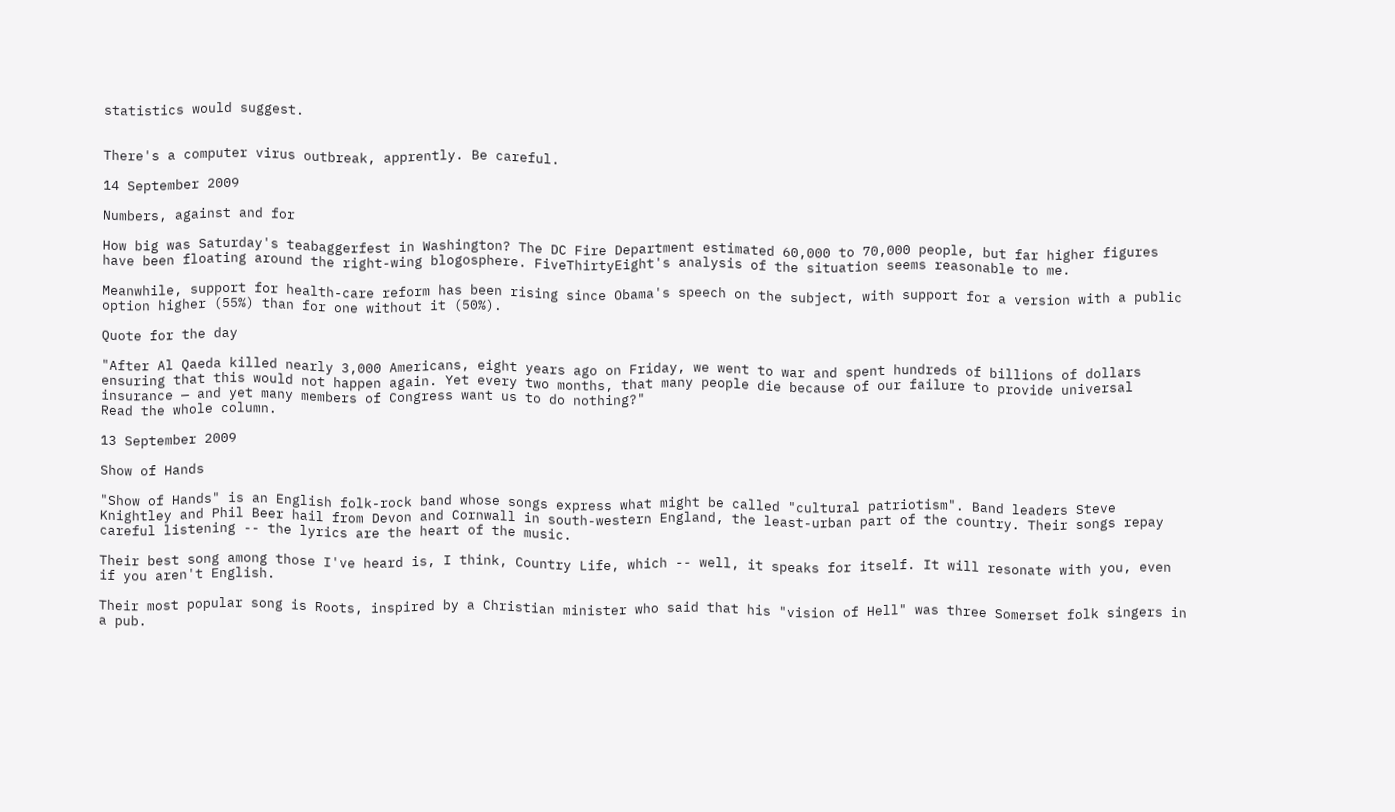statistics would suggest.


There's a computer virus outbreak, apprently. Be careful.

14 September 2009

Numbers, against and for

How big was Saturday's teabaggerfest in Washington? The DC Fire Department estimated 60,000 to 70,000 people, but far higher figures have been floating around the right-wing blogosphere. FiveThirtyEight's analysis of the situation seems reasonable to me.

Meanwhile, support for health-care reform has been rising since Obama's speech on the subject, with support for a version with a public option higher (55%) than for one without it (50%).

Quote for the day

"After Al Qaeda killed nearly 3,000 Americans, eight years ago on Friday, we went to war and spent hundreds of billions of dollars ensuring that this would not happen again. Yet every two months, that many people die because of our failure to provide universal insurance — and yet many members of Congress want us to do nothing?"
Read the whole column.

13 September 2009

Show of Hands

"Show of Hands" is an English folk-rock band whose songs express what might be called "cultural patriotism". Band leaders Steve Knightley and Phil Beer hail from Devon and Cornwall in south-western England, the least-urban part of the country. Their songs repay careful listening -- the lyrics are the heart of the music.

Their best song among those I've heard is, I think, Country Life, which -- well, it speaks for itself. It will resonate with you, even if you aren't English.

Their most popular song is Roots, inspired by a Christian minister who said that his "vision of Hell" was three Somerset folk singers in a pub.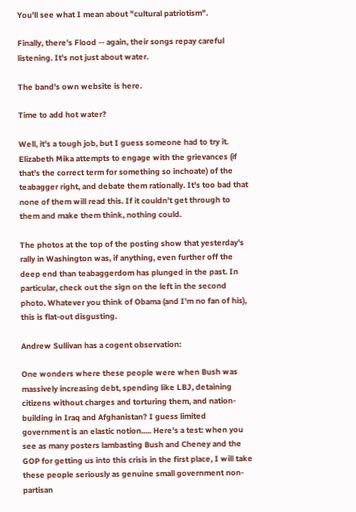You'll see what I mean about "cultural patriotism".

Finally, there's Flood -- again, their songs repay careful listening. It's not just about water.

The band's own website is here.

Time to add hot water?

Well, it's a tough job, but I guess someone had to try it. Elizabeth Mika attempts to engage with the grievances (if that's the correct term for something so inchoate) of the teabagger right, and debate them rationally. It's too bad that none of them will read this. If it couldn't get through to them and make them think, nothing could.

The photos at the top of the posting show that yesterday's rally in Washington was, if anything, even further off the deep end than teabaggerdom has plunged in the past. In particular, check out the sign on the left in the second photo. Whatever you think of Obama (and I'm no fan of his), this is flat-out disgusting.

Andrew Sullivan has a cogent observation:

One wonders where these people were when Bush was massively increasing debt, spending like LBJ, detaining citizens without charges and torturing them, and nation-building in Iraq and Afghanistan? I guess limited government is an elastic notion..... Here's a test: when you see as many posters lambasting Bush and Cheney and the GOP for getting us into this crisis in the first place, I will take these people seriously as genuine small government non-partisan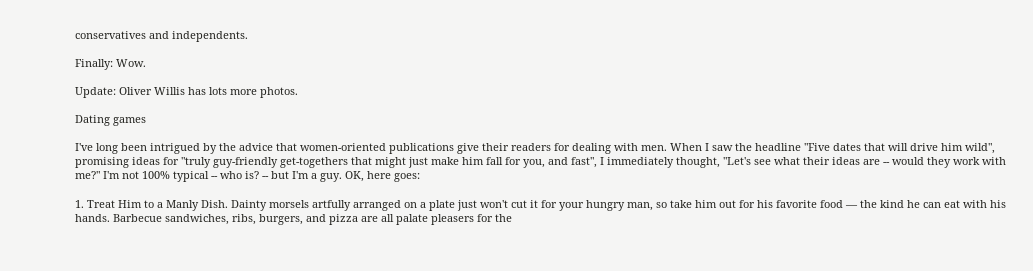conservatives and independents.

Finally: Wow.

Update: Oliver Willis has lots more photos.

Dating games

I've long been intrigued by the advice that women-oriented publications give their readers for dealing with men. When I saw the headline "Five dates that will drive him wild", promising ideas for "truly guy-friendly get-togethers that might just make him fall for you, and fast", I immediately thought, "Let's see what their ideas are -- would they work with me?" I'm not 100% typical -- who is? -- but I'm a guy. OK, here goes:

1. Treat Him to a Manly Dish. Dainty morsels artfully arranged on a plate just won't cut it for your hungry man, so take him out for his favorite food — the kind he can eat with his hands. Barbecue sandwiches, ribs, burgers, and pizza are all palate pleasers for the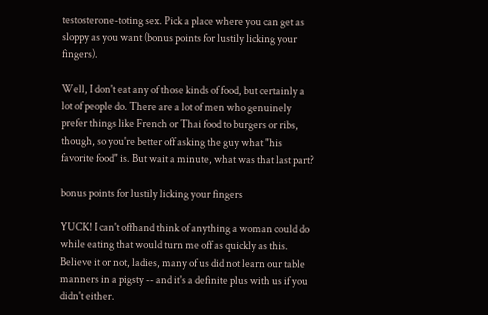testosterone-toting sex. Pick a place where you can get as sloppy as you want (bonus points for lustily licking your fingers).

Well, I don't eat any of those kinds of food, but certainly a lot of people do. There are a lot of men who genuinely prefer things like French or Thai food to burgers or ribs, though, so you're better off asking the guy what "his favorite food" is. But wait a minute, what was that last part?

bonus points for lustily licking your fingers

YUCK! I can't offhand think of anything a woman could do while eating that would turn me off as quickly as this. Believe it or not, ladies, many of us did not learn our table manners in a pigsty -- and it's a definite plus with us if you didn't either.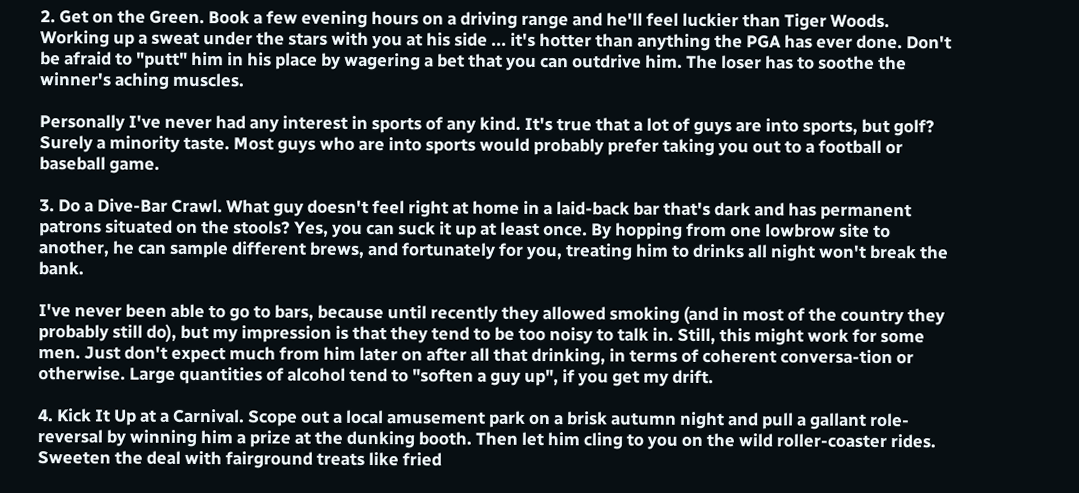2. Get on the Green. Book a few evening hours on a driving range and he'll feel luckier than Tiger Woods. Working up a sweat under the stars with you at his side ... it's hotter than anything the PGA has ever done. Don't be afraid to "putt" him in his place by wagering a bet that you can outdrive him. The loser has to soothe the winner's aching muscles.

Personally I've never had any interest in sports of any kind. It's true that a lot of guys are into sports, but golf? Surely a minority taste. Most guys who are into sports would probably prefer taking you out to a football or baseball game.

3. Do a Dive-Bar Crawl. What guy doesn't feel right at home in a laid-back bar that's dark and has permanent patrons situated on the stools? Yes, you can suck it up at least once. By hopping from one lowbrow site to another, he can sample different brews, and fortunately for you, treating him to drinks all night won't break the bank.

I've never been able to go to bars, because until recently they allowed smoking (and in most of the country they probably still do), but my impression is that they tend to be too noisy to talk in. Still, this might work for some men. Just don't expect much from him later on after all that drinking, in terms of coherent conversa-tion or otherwise. Large quantities of alcohol tend to "soften a guy up", if you get my drift.

4. Kick It Up at a Carnival. Scope out a local amusement park on a brisk autumn night and pull a gallant role-reversal by winning him a prize at the dunking booth. Then let him cling to you on the wild roller-coaster rides. Sweeten the deal with fairground treats like fried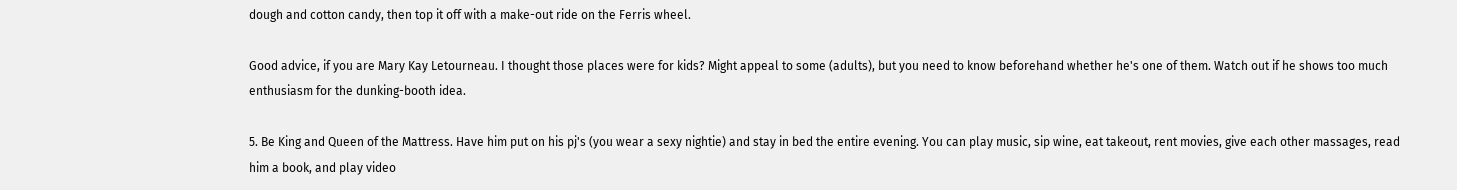dough and cotton candy, then top it off with a make-out ride on the Ferris wheel.

Good advice, if you are Mary Kay Letourneau. I thought those places were for kids? Might appeal to some (adults), but you need to know beforehand whether he's one of them. Watch out if he shows too much enthusiasm for the dunking-booth idea.

5. Be King and Queen of the Mattress. Have him put on his pj's (you wear a sexy nightie) and stay in bed the entire evening. You can play music, sip wine, eat takeout, rent movies, give each other massages, read him a book, and play video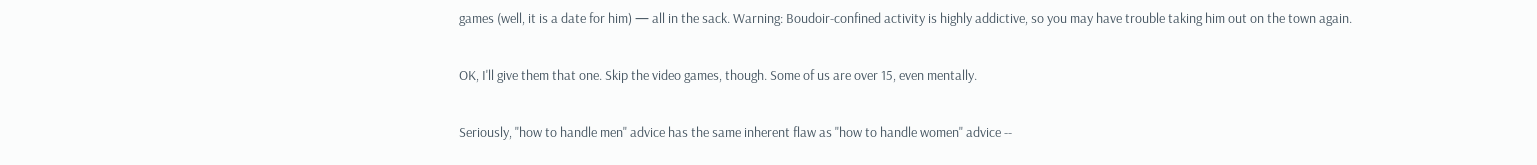games (well, it is a date for him) — all in the sack. Warning: Boudoir-confined activity is highly addictive, so you may have trouble taking him out on the town again.

OK, I'll give them that one. Skip the video games, though. Some of us are over 15, even mentally.

Seriously, "how to handle men" advice has the same inherent flaw as "how to handle women" advice --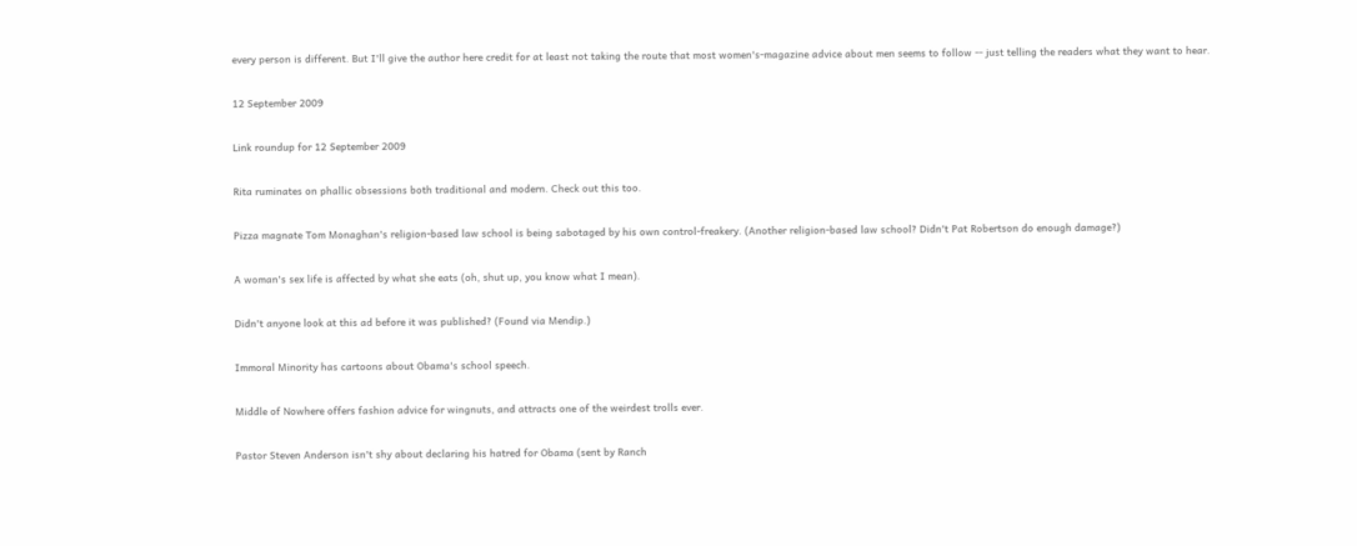every person is different. But I'll give the author here credit for at least not taking the route that most women's-magazine advice about men seems to follow -- just telling the readers what they want to hear.

12 September 2009

Link roundup for 12 September 2009

Rita ruminates on phallic obsessions both traditional and modern. Check out this too.

Pizza magnate Tom Monaghan's religion-based law school is being sabotaged by his own control-freakery. (Another religion-based law school? Didn't Pat Robertson do enough damage?)

A woman's sex life is affected by what she eats (oh, shut up, you know what I mean).

Didn't anyone look at this ad before it was published? (Found via Mendip.)

Immoral Minority has cartoons about Obama's school speech.

Middle of Nowhere offers fashion advice for wingnuts, and attracts one of the weirdest trolls ever.

Pastor Steven Anderson isn't shy about declaring his hatred for Obama (sent by Ranch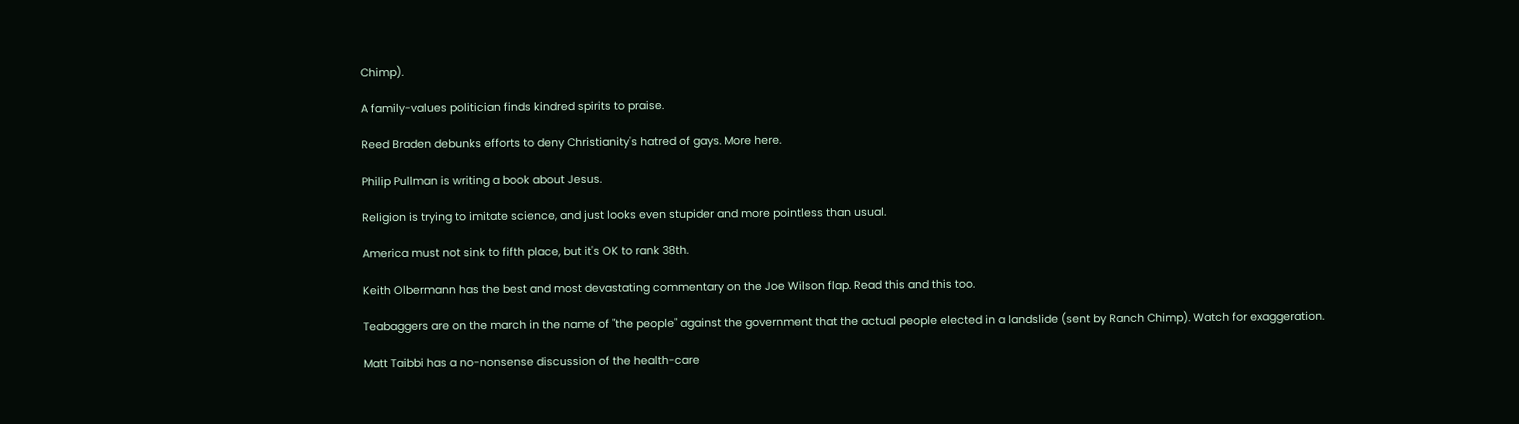Chimp).

A family-values politician finds kindred spirits to praise.

Reed Braden debunks efforts to deny Christianity's hatred of gays. More here.

Philip Pullman is writing a book about Jesus.

Religion is trying to imitate science, and just looks even stupider and more pointless than usual.

America must not sink to fifth place, but it's OK to rank 38th.

Keith Olbermann has the best and most devastating commentary on the Joe Wilson flap. Read this and this too.

Teabaggers are on the march in the name of "the people" against the government that the actual people elected in a landslide (sent by Ranch Chimp). Watch for exaggeration.

Matt Taibbi has a no-nonsense discussion of the health-care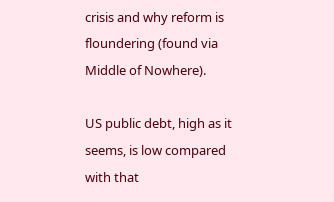crisis and why reform is floundering (found via Middle of Nowhere).

US public debt, high as it seems, is low compared with that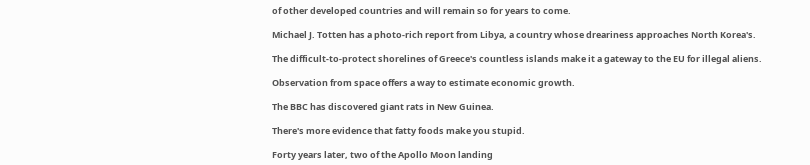of other developed countries and will remain so for years to come.

Michael J. Totten has a photo-rich report from Libya, a country whose dreariness approaches North Korea's.

The difficult-to-protect shorelines of Greece's countless islands make it a gateway to the EU for illegal aliens.

Observation from space offers a way to estimate economic growth.

The BBC has discovered giant rats in New Guinea.

There's more evidence that fatty foods make you stupid.

Forty years later, two of the Apollo Moon landing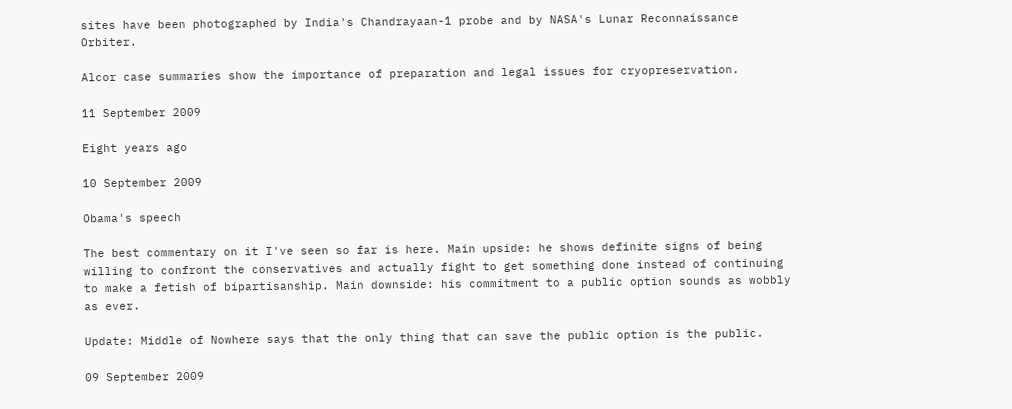sites have been photographed by India's Chandrayaan-1 probe and by NASA's Lunar Reconnaissance Orbiter.

Alcor case summaries show the importance of preparation and legal issues for cryopreservation.

11 September 2009

Eight years ago

10 September 2009

Obama's speech

The best commentary on it I've seen so far is here. Main upside: he shows definite signs of being willing to confront the conservatives and actually fight to get something done instead of continuing to make a fetish of bipartisanship. Main downside: his commitment to a public option sounds as wobbly as ever.

Update: Middle of Nowhere says that the only thing that can save the public option is the public.

09 September 2009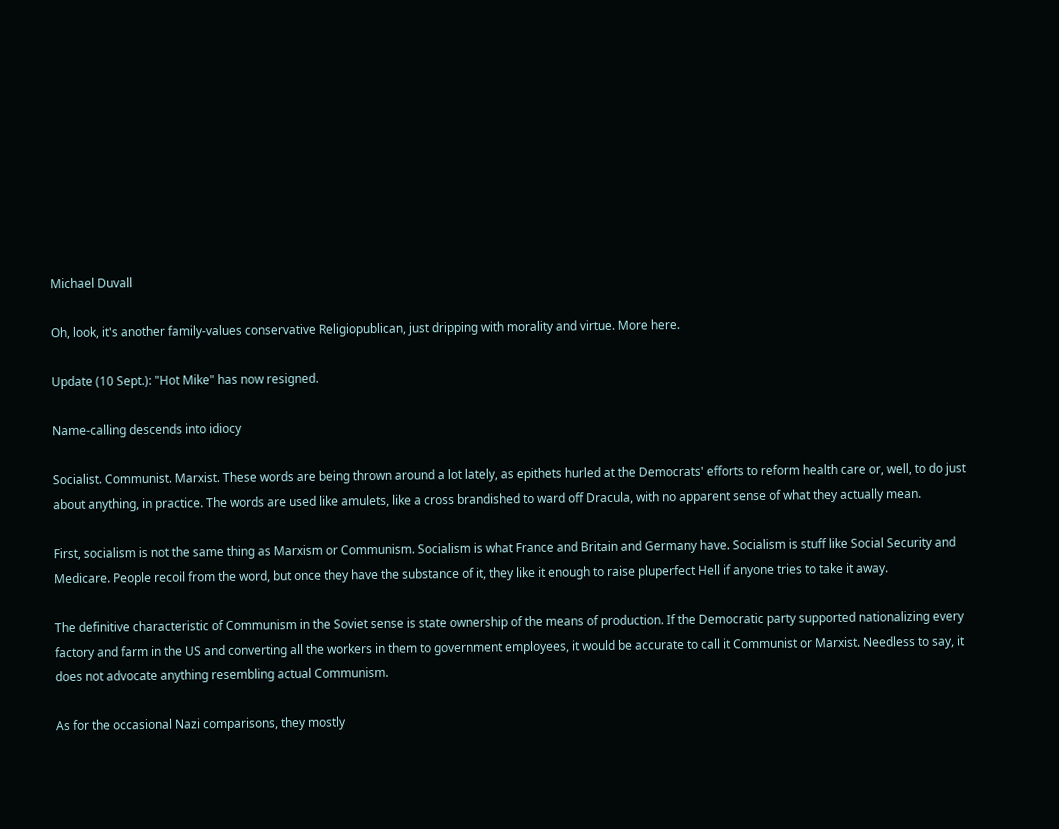Michael Duvall

Oh, look, it's another family-values conservative Religiopublican, just dripping with morality and virtue. More here.

Update (10 Sept.): "Hot Mike" has now resigned.

Name-calling descends into idiocy

Socialist. Communist. Marxist. These words are being thrown around a lot lately, as epithets hurled at the Democrats' efforts to reform health care or, well, to do just about anything, in practice. The words are used like amulets, like a cross brandished to ward off Dracula, with no apparent sense of what they actually mean.

First, socialism is not the same thing as Marxism or Communism. Socialism is what France and Britain and Germany have. Socialism is stuff like Social Security and Medicare. People recoil from the word, but once they have the substance of it, they like it enough to raise pluperfect Hell if anyone tries to take it away.

The definitive characteristic of Communism in the Soviet sense is state ownership of the means of production. If the Democratic party supported nationalizing every factory and farm in the US and converting all the workers in them to government employees, it would be accurate to call it Communist or Marxist. Needless to say, it does not advocate anything resembling actual Communism.

As for the occasional Nazi comparisons, they mostly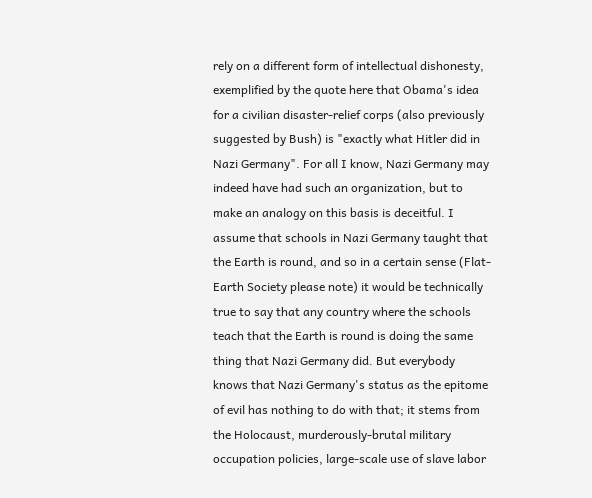rely on a different form of intellectual dishonesty, exemplified by the quote here that Obama's idea for a civilian disaster-relief corps (also previously suggested by Bush) is "exactly what Hitler did in Nazi Germany". For all I know, Nazi Germany may indeed have had such an organization, but to make an analogy on this basis is deceitful. I assume that schools in Nazi Germany taught that the Earth is round, and so in a certain sense (Flat-Earth Society please note) it would be technically true to say that any country where the schools teach that the Earth is round is doing the same thing that Nazi Germany did. But everybody knows that Nazi Germany's status as the epitome of evil has nothing to do with that; it stems from the Holocaust, murderously-brutal military occupation policies, large-scale use of slave labor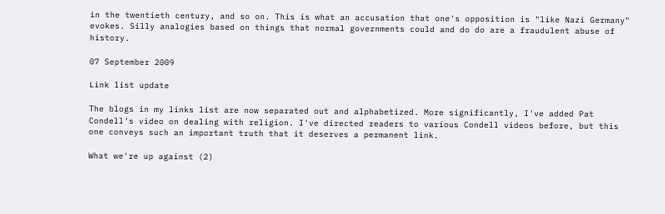in the twentieth century, and so on. This is what an accusation that one's opposition is "like Nazi Germany" evokes. Silly analogies based on things that normal governments could and do do are a fraudulent abuse of history.

07 September 2009

Link list update

The blogs in my links list are now separated out and alphabetized. More significantly, I've added Pat Condell's video on dealing with religion. I've directed readers to various Condell videos before, but this one conveys such an important truth that it deserves a permanent link.

What we're up against (2)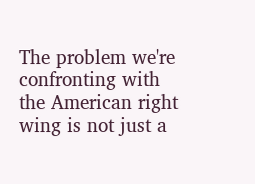The problem we're confronting with the American right wing is not just a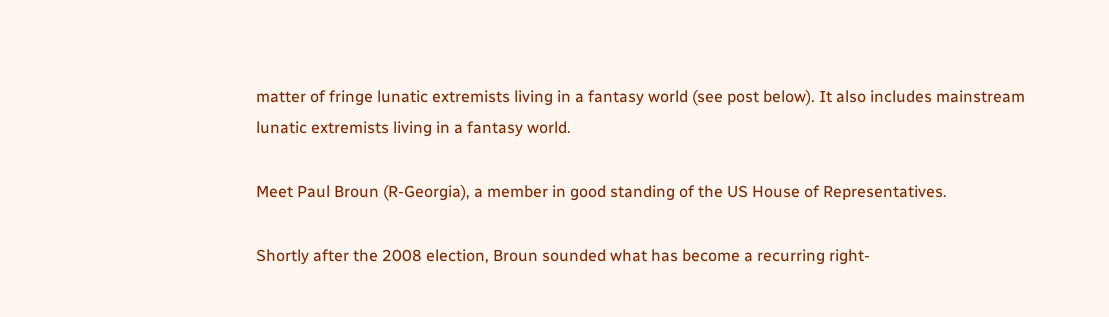matter of fringe lunatic extremists living in a fantasy world (see post below). It also includes mainstream lunatic extremists living in a fantasy world.

Meet Paul Broun (R-Georgia), a member in good standing of the US House of Representatives.

Shortly after the 2008 election, Broun sounded what has become a recurring right-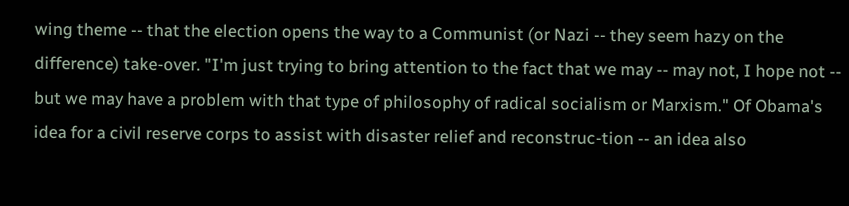wing theme -- that the election opens the way to a Communist (or Nazi -- they seem hazy on the difference) take-over. "I'm just trying to bring attention to the fact that we may -- may not, I hope not -- but we may have a problem with that type of philosophy of radical socialism or Marxism." Of Obama's idea for a civil reserve corps to assist with disaster relief and reconstruc-tion -- an idea also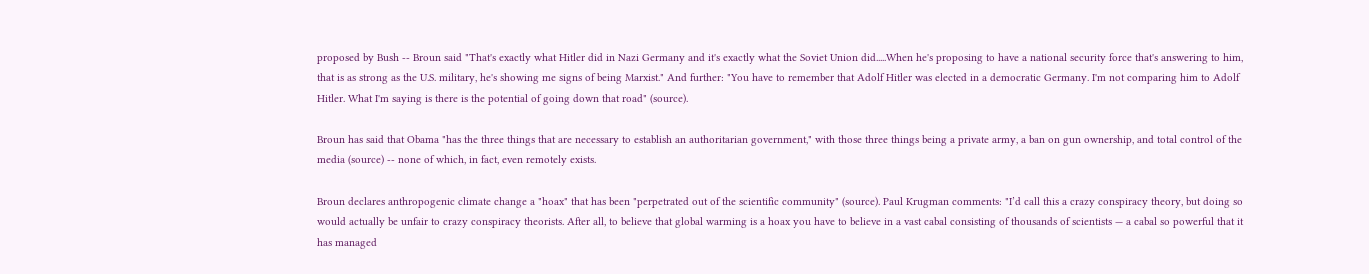proposed by Bush -- Broun said "That's exactly what Hitler did in Nazi Germany and it's exactly what the Soviet Union did.....When he's proposing to have a national security force that's answering to him, that is as strong as the U.S. military, he's showing me signs of being Marxist." And further: "You have to remember that Adolf Hitler was elected in a democratic Germany. I'm not comparing him to Adolf Hitler. What I'm saying is there is the potential of going down that road" (source).

Broun has said that Obama "has the three things that are necessary to establish an authoritarian government," with those three things being a private army, a ban on gun ownership, and total control of the media (source) -- none of which, in fact, even remotely exists.

Broun declares anthropogenic climate change a "hoax" that has been "perpetrated out of the scientific community" (source). Paul Krugman comments: "I’d call this a crazy conspiracy theory, but doing so would actually be unfair to crazy conspiracy theorists. After all, to believe that global warming is a hoax you have to believe in a vast cabal consisting of thousands of scientists — a cabal so powerful that it has managed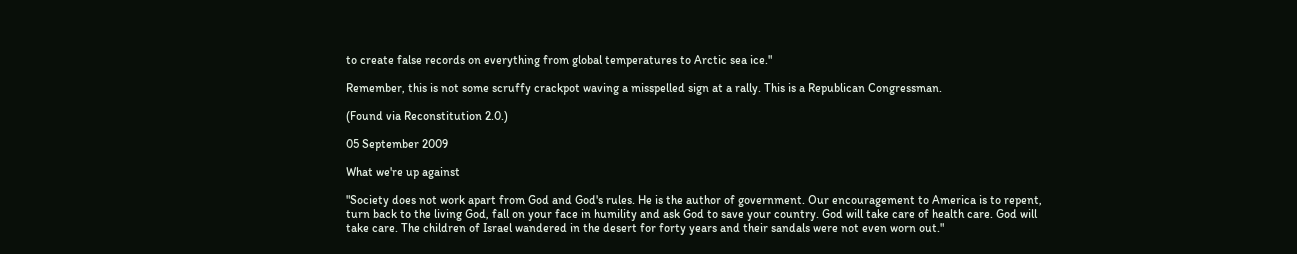to create false records on everything from global temperatures to Arctic sea ice."

Remember, this is not some scruffy crackpot waving a misspelled sign at a rally. This is a Republican Congressman.

(Found via Reconstitution 2.0.)

05 September 2009

What we're up against

"Society does not work apart from God and God's rules. He is the author of government. Our encouragement to America is to repent, turn back to the living God, fall on your face in humility and ask God to save your country. God will take care of health care. God will take care. The children of Israel wandered in the desert for forty years and their sandals were not even worn out."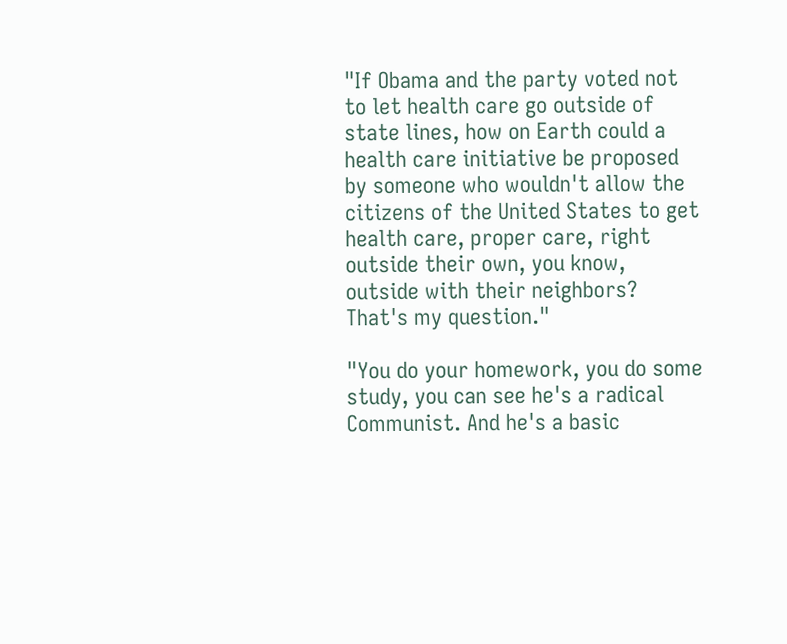"If Obama and the party voted not to let health care go outside of state lines, how on Earth could a health care initiative be proposed by someone who wouldn't allow the citizens of the United States to get health care, proper care, right outside their own, you know, outside with their neighbors? That's my question."

"You do your homework, you do some study, you can see he's a radical Communist. And he's a basic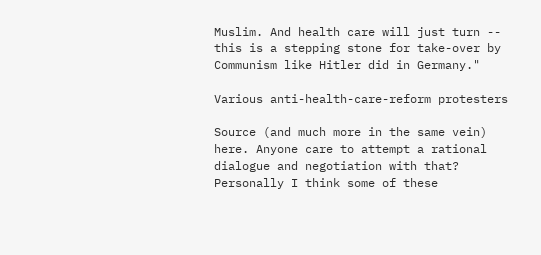Muslim. And health care will just turn -- this is a stepping stone for take-over by Communism like Hitler did in Germany."

Various anti-health-care-reform protesters

Source (and much more in the same vein) here. Anyone care to attempt a rational dialogue and negotiation with that? Personally I think some of these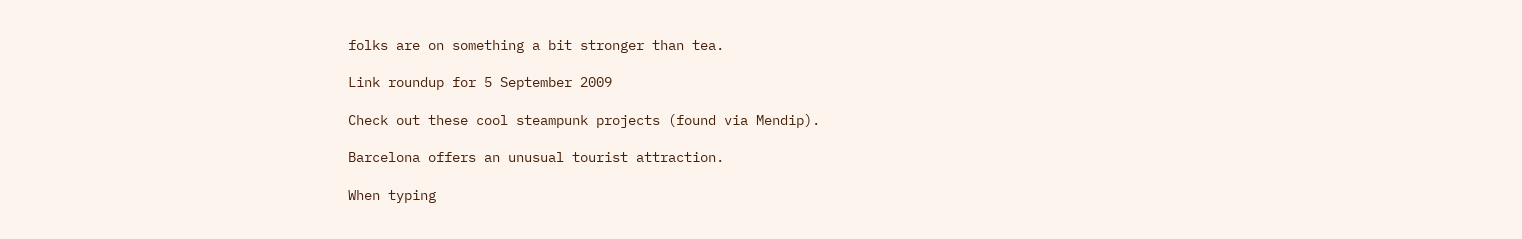folks are on something a bit stronger than tea.

Link roundup for 5 September 2009

Check out these cool steampunk projects (found via Mendip).

Barcelona offers an unusual tourist attraction.

When typing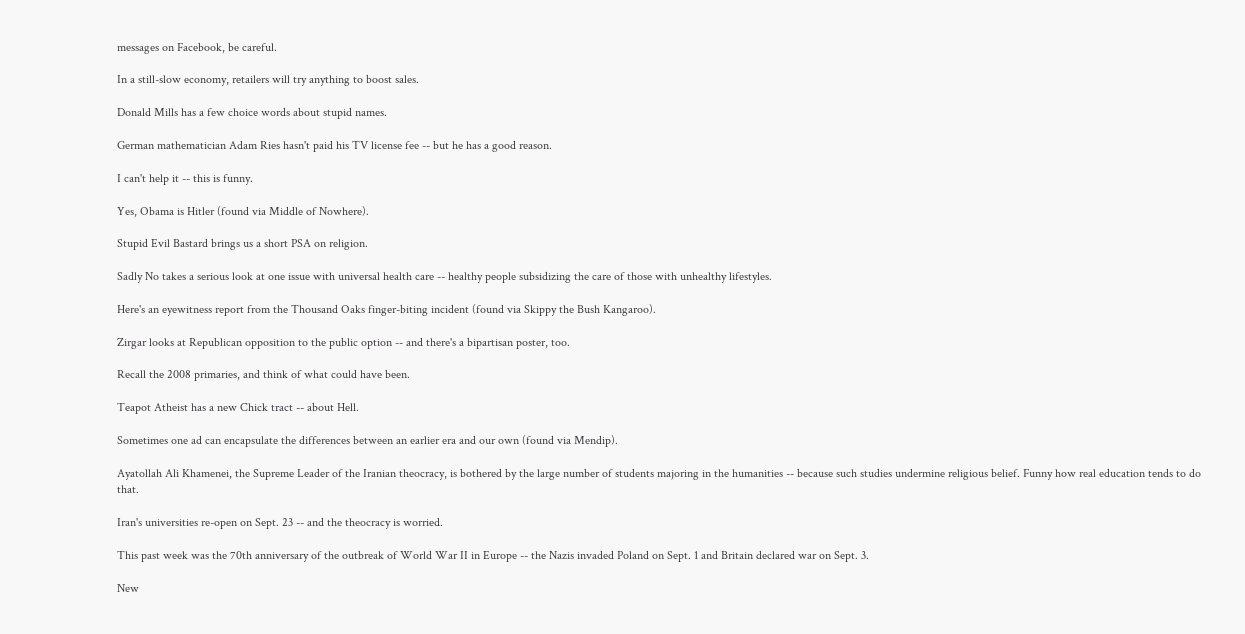messages on Facebook, be careful.

In a still-slow economy, retailers will try anything to boost sales.

Donald Mills has a few choice words about stupid names.

German mathematician Adam Ries hasn't paid his TV license fee -- but he has a good reason.

I can't help it -- this is funny.

Yes, Obama is Hitler (found via Middle of Nowhere).

Stupid Evil Bastard brings us a short PSA on religion.

Sadly No takes a serious look at one issue with universal health care -- healthy people subsidizing the care of those with unhealthy lifestyles.

Here's an eyewitness report from the Thousand Oaks finger-biting incident (found via Skippy the Bush Kangaroo).

Zirgar looks at Republican opposition to the public option -- and there's a bipartisan poster, too.

Recall the 2008 primaries, and think of what could have been.

Teapot Atheist has a new Chick tract -- about Hell.

Sometimes one ad can encapsulate the differences between an earlier era and our own (found via Mendip).

Ayatollah Ali Khamenei, the Supreme Leader of the Iranian theocracy, is bothered by the large number of students majoring in the humanities -- because such studies undermine religious belief. Funny how real education tends to do that.

Iran's universities re-open on Sept. 23 -- and the theocracy is worried.

This past week was the 70th anniversary of the outbreak of World War II in Europe -- the Nazis invaded Poland on Sept. 1 and Britain declared war on Sept. 3.

New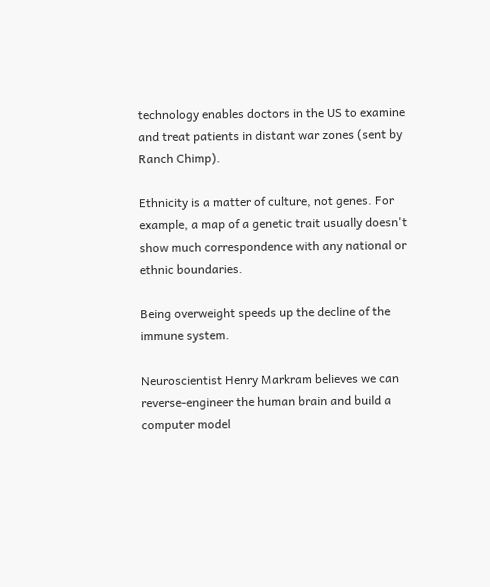technology enables doctors in the US to examine and treat patients in distant war zones (sent by Ranch Chimp).

Ethnicity is a matter of culture, not genes. For example, a map of a genetic trait usually doesn't show much correspondence with any national or ethnic boundaries.

Being overweight speeds up the decline of the immune system.

Neuroscientist Henry Markram believes we can reverse-engineer the human brain and build a computer model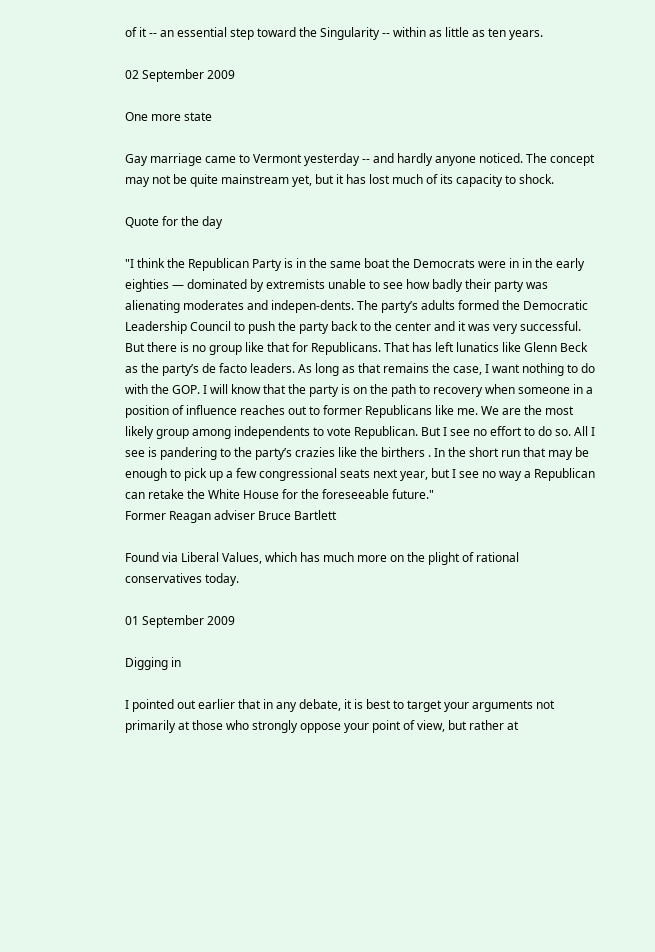of it -- an essential step toward the Singularity -- within as little as ten years.

02 September 2009

One more state

Gay marriage came to Vermont yesterday -- and hardly anyone noticed. The concept may not be quite mainstream yet, but it has lost much of its capacity to shock.

Quote for the day

"I think the Republican Party is in the same boat the Democrats were in in the early eighties — dominated by extremists unable to see how badly their party was alienating moderates and indepen-dents. The party’s adults formed the Democratic Leadership Council to push the party back to the center and it was very successful. But there is no group like that for Republicans. That has left lunatics like Glenn Beck as the party’s de facto leaders. As long as that remains the case, I want nothing to do with the GOP. I will know that the party is on the path to recovery when someone in a position of influence reaches out to former Republicans like me. We are the most likely group among independents to vote Republican. But I see no effort to do so. All I see is pandering to the party’s crazies like the birthers . In the short run that may be enough to pick up a few congressional seats next year, but I see no way a Republican can retake the White House for the foreseeable future."
Former Reagan adviser Bruce Bartlett

Found via Liberal Values, which has much more on the plight of rational conservatives today.

01 September 2009

Digging in

I pointed out earlier that in any debate, it is best to target your arguments not primarily at those who strongly oppose your point of view, but rather at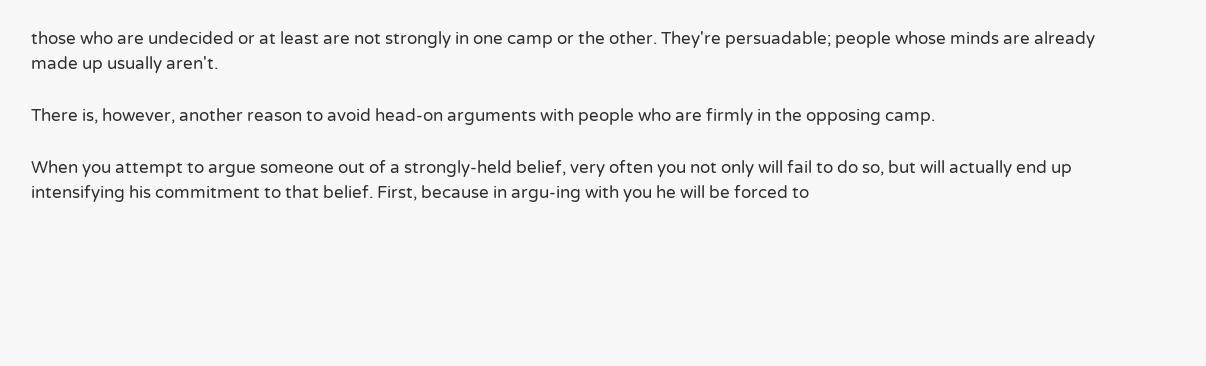those who are undecided or at least are not strongly in one camp or the other. They're persuadable; people whose minds are already made up usually aren't.

There is, however, another reason to avoid head-on arguments with people who are firmly in the opposing camp.

When you attempt to argue someone out of a strongly-held belief, very often you not only will fail to do so, but will actually end up intensifying his commitment to that belief. First, because in argu-ing with you he will be forced to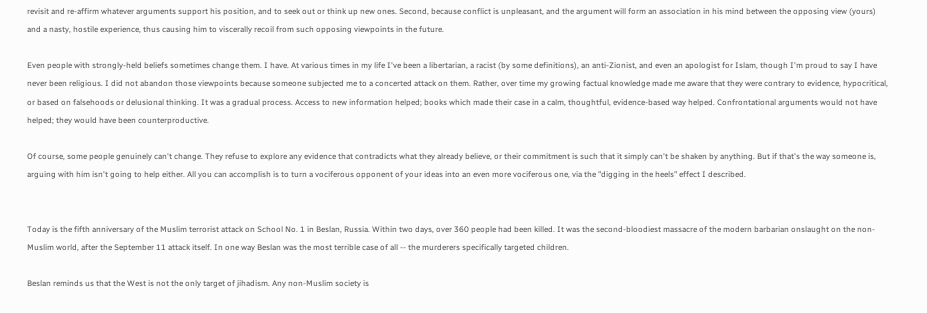revisit and re-affirm whatever arguments support his position, and to seek out or think up new ones. Second, because conflict is unpleasant, and the argument will form an association in his mind between the opposing view (yours) and a nasty, hostile experience, thus causing him to viscerally recoil from such opposing viewpoints in the future.

Even people with strongly-held beliefs sometimes change them. I have. At various times in my life I've been a libertarian, a racist (by some definitions), an anti-Zionist, and even an apologist for Islam, though I'm proud to say I have never been religious. I did not abandon those viewpoints because someone subjected me to a concerted attack on them. Rather, over time my growing factual knowledge made me aware that they were contrary to evidence, hypocritical, or based on falsehoods or delusional thinking. It was a gradual process. Access to new information helped; books which made their case in a calm, thoughtful, evidence-based way helped. Confrontational arguments would not have helped; they would have been counterproductive.

Of course, some people genuinely can't change. They refuse to explore any evidence that contradicts what they already believe, or their commitment is such that it simply can't be shaken by anything. But if that's the way someone is, arguing with him isn't going to help either. All you can accomplish is to turn a vociferous opponent of your ideas into an even more vociferous one, via the "digging in the heels" effect I described.


Today is the fifth anniversary of the Muslim terrorist attack on School No. 1 in Beslan, Russia. Within two days, over 360 people had been killed. It was the second-bloodiest massacre of the modern barbarian onslaught on the non-Muslim world, after the September 11 attack itself. In one way Beslan was the most terrible case of all -- the murderers specifically targeted children.

Beslan reminds us that the West is not the only target of jihadism. Any non-Muslim society is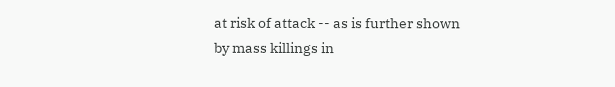at risk of attack -- as is further shown by mass killings in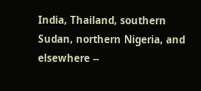India, Thailand, southern Sudan, northern Nigeria, and elsewhere --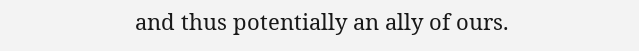and thus potentially an ally of ours.